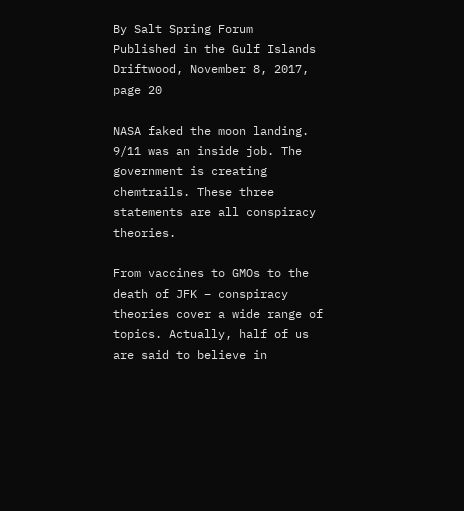By Salt Spring Forum
Published in the Gulf Islands Driftwood, November 8, 2017, page 20

NASA faked the moon landing. 9/11 was an inside job. The government is creating chemtrails. These three statements are all conspiracy theories.

From vaccines to GMOs to the death of JFK – conspiracy theories cover a wide range of topics. Actually, half of us are said to believe in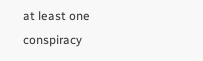at least one conspiracy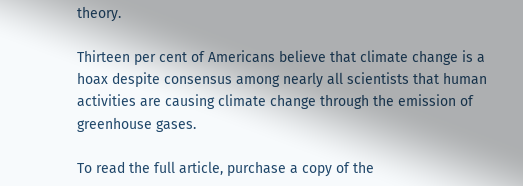theory.

Thirteen per cent of Americans believe that climate change is a hoax despite consensus among nearly all scientists that human activities are causing climate change through the emission of greenhouse gases.

To read the full article, purchase a copy of the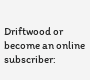Driftwood or become an online subscriber: